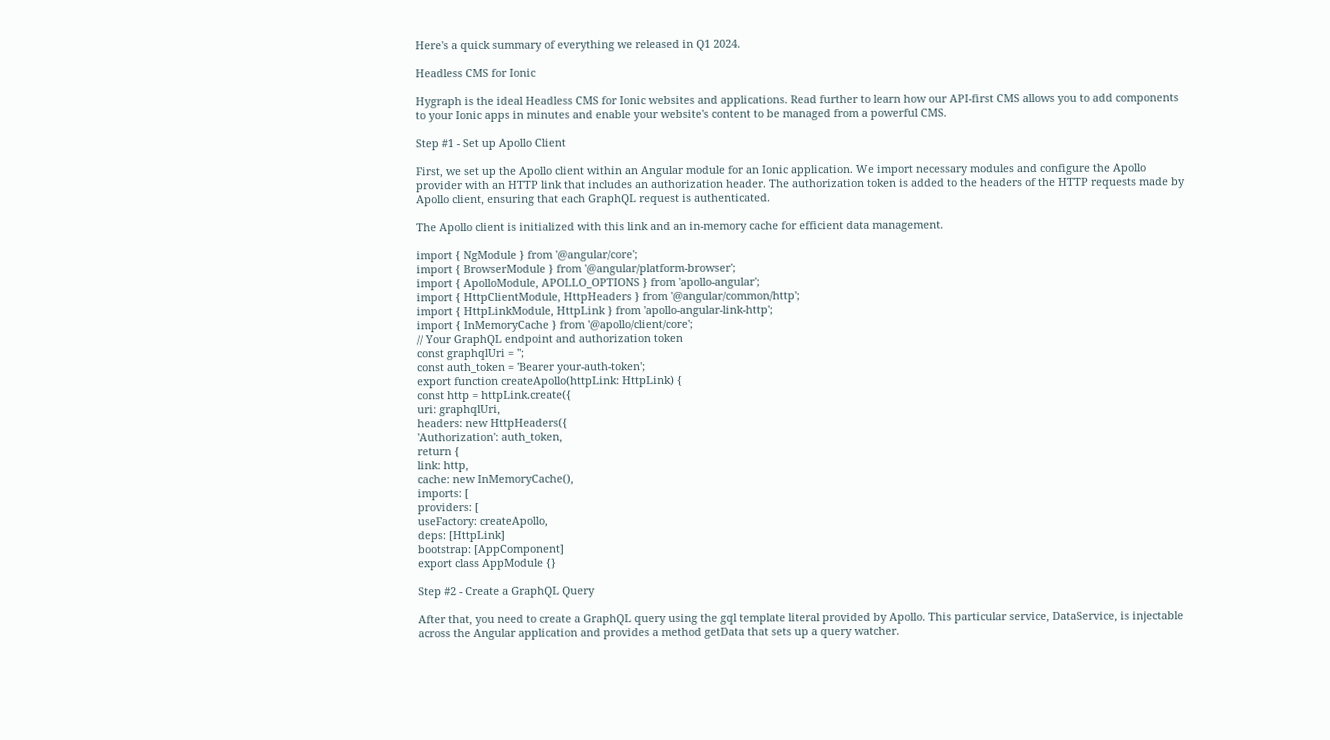Here's a quick summary of everything we released in Q1 2024.

Headless CMS for Ionic

Hygraph is the ideal Headless CMS for Ionic websites and applications. Read further to learn how our API-first CMS allows you to add components to your Ionic apps in minutes and enable your website's content to be managed from a powerful CMS.

Step #1 - Set up Apollo Client

First, we set up the Apollo client within an Angular module for an Ionic application. We import necessary modules and configure the Apollo provider with an HTTP link that includes an authorization header. The authorization token is added to the headers of the HTTP requests made by Apollo client, ensuring that each GraphQL request is authenticated.

The Apollo client is initialized with this link and an in-memory cache for efficient data management.

import { NgModule } from '@angular/core';
import { BrowserModule } from '@angular/platform-browser';
import { ApolloModule, APOLLO_OPTIONS } from 'apollo-angular';
import { HttpClientModule, HttpHeaders } from '@angular/common/http';
import { HttpLinkModule, HttpLink } from 'apollo-angular-link-http';
import { InMemoryCache } from '@apollo/client/core';
// Your GraphQL endpoint and authorization token
const graphqlUri = '';
const auth_token = 'Bearer your-auth-token';
export function createApollo(httpLink: HttpLink) {
const http = httpLink.create({
uri: graphqlUri,
headers: new HttpHeaders({
'Authorization': auth_token,
return {
link: http,
cache: new InMemoryCache(),
imports: [
providers: [
useFactory: createApollo,
deps: [HttpLink]
bootstrap: [AppComponent]
export class AppModule {}

Step #2 - Create a GraphQL Query

After that, you need to create a GraphQL query using the gql template literal provided by Apollo. This particular service, DataService, is injectable across the Angular application and provides a method getData that sets up a query watcher.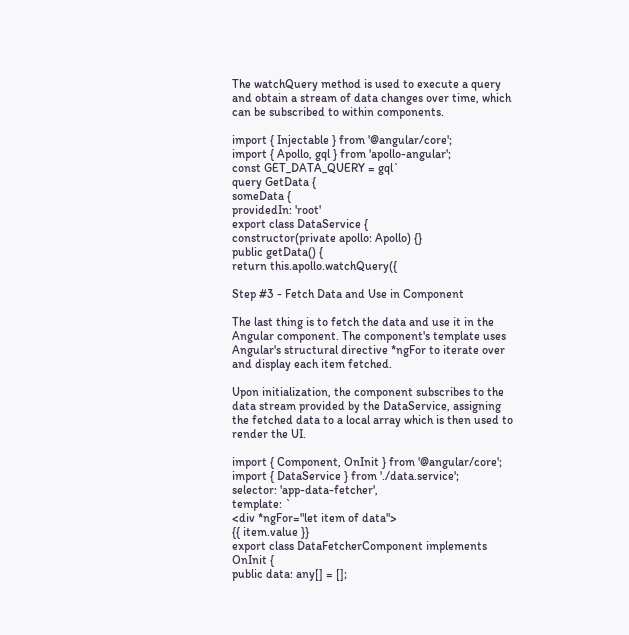The watchQuery method is used to execute a query and obtain a stream of data changes over time, which can be subscribed to within components.

import { Injectable } from '@angular/core';
import { Apollo, gql } from 'apollo-angular';
const GET_DATA_QUERY = gql`
query GetData {
someData {
providedIn: 'root'
export class DataService {
constructor(private apollo: Apollo) {}
public getData() {
return this.apollo.watchQuery({

Step #3 - Fetch Data and Use in Component

The last thing is to fetch the data and use it in the Angular component. The component's template uses Angular's structural directive *ngFor to iterate over and display each item fetched.

Upon initialization, the component subscribes to the data stream provided by the DataService, assigning the fetched data to a local array which is then used to render the UI.

import { Component, OnInit } from '@angular/core';
import { DataService } from './data.service';
selector: 'app-data-fetcher',
template: `
<div *ngFor="let item of data">
{{ item.value }}
export class DataFetcherComponent implements OnInit {
public data: any[] = [];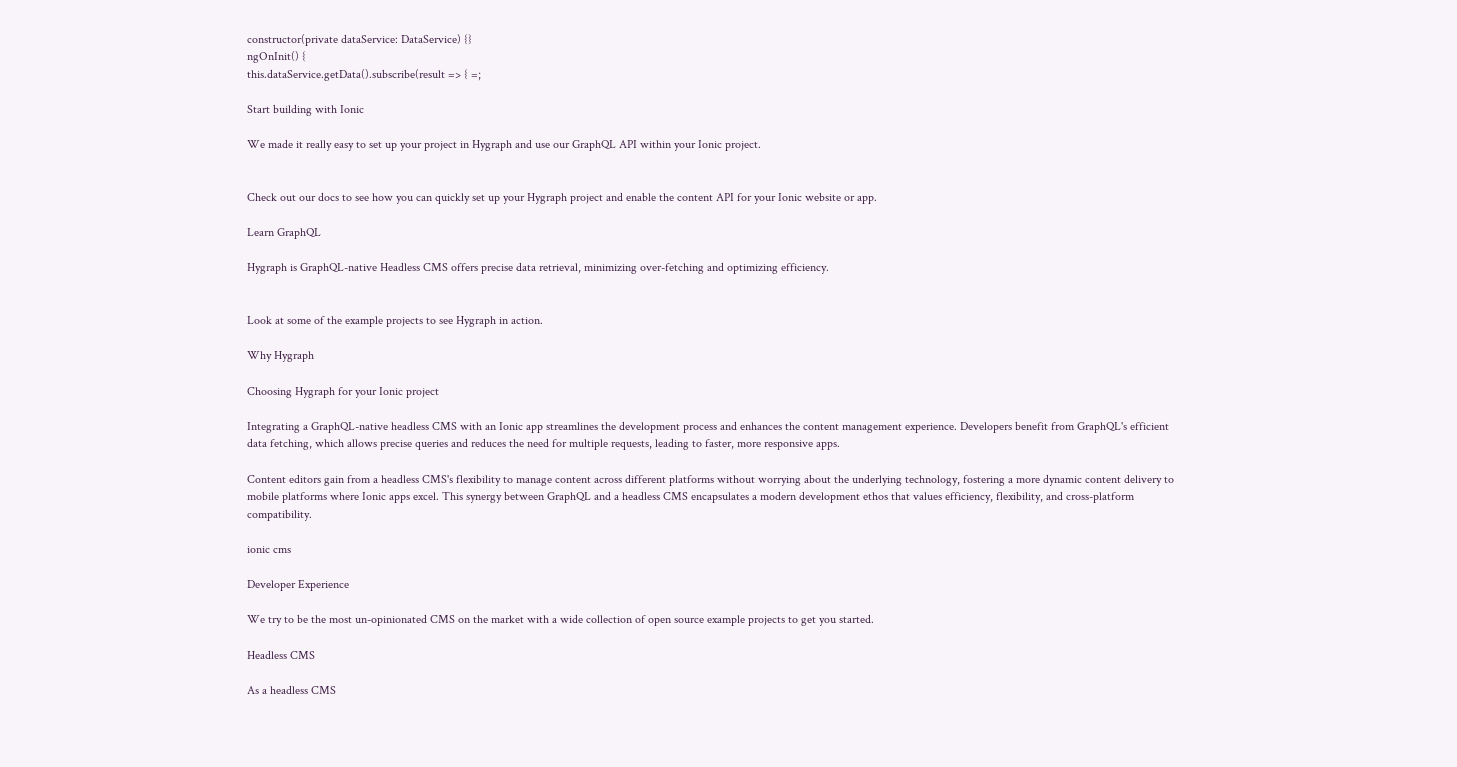constructor(private dataService: DataService) {}
ngOnInit() {
this.dataService.getData().subscribe(result => { =;

Start building with Ionic

We made it really easy to set up your project in Hygraph and use our GraphQL API within your Ionic project.


Check out our docs to see how you can quickly set up your Hygraph project and enable the content API for your Ionic website or app.

Learn GraphQL

Hygraph is GraphQL-native Headless CMS offers precise data retrieval, minimizing over-fetching and optimizing efficiency.


Look at some of the example projects to see Hygraph in action.

Why Hygraph

Choosing Hygraph for your Ionic project

Integrating a GraphQL-native headless CMS with an Ionic app streamlines the development process and enhances the content management experience. Developers benefit from GraphQL's efficient data fetching, which allows precise queries and reduces the need for multiple requests, leading to faster, more responsive apps.

Content editors gain from a headless CMS's flexibility to manage content across different platforms without worrying about the underlying technology, fostering a more dynamic content delivery to mobile platforms where Ionic apps excel. This synergy between GraphQL and a headless CMS encapsulates a modern development ethos that values efficiency, flexibility, and cross-platform compatibility.

ionic cms

Developer Experience

We try to be the most un-opinionated CMS on the market with a wide collection of open source example projects to get you started.

Headless CMS

As a headless CMS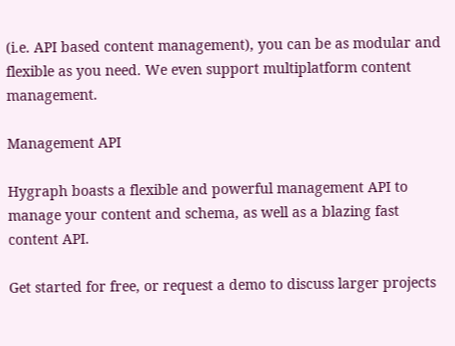(i.e. API based content management), you can be as modular and flexible as you need. We even support multiplatform content management.

Management API

Hygraph boasts a flexible and powerful management API to manage your content and schema, as well as a blazing fast content API.

Get started for free, or request a demo to discuss larger projects